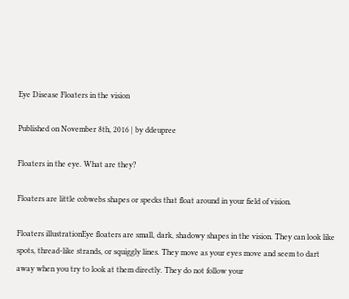Eye Disease Floaters in the vision

Published on November 8th, 2016 | by ddeupree

Floaters in the eye. What are they?

Floaters are little cobwebs shapes or specks that float around in your field of vision.

Floaters illustrationEye floaters are small, dark, shadowy shapes in the vision. They can look like spots, thread-like strands, or squiggly lines. They move as your eyes move and seem to dart away when you try to look at them directly. They do not follow your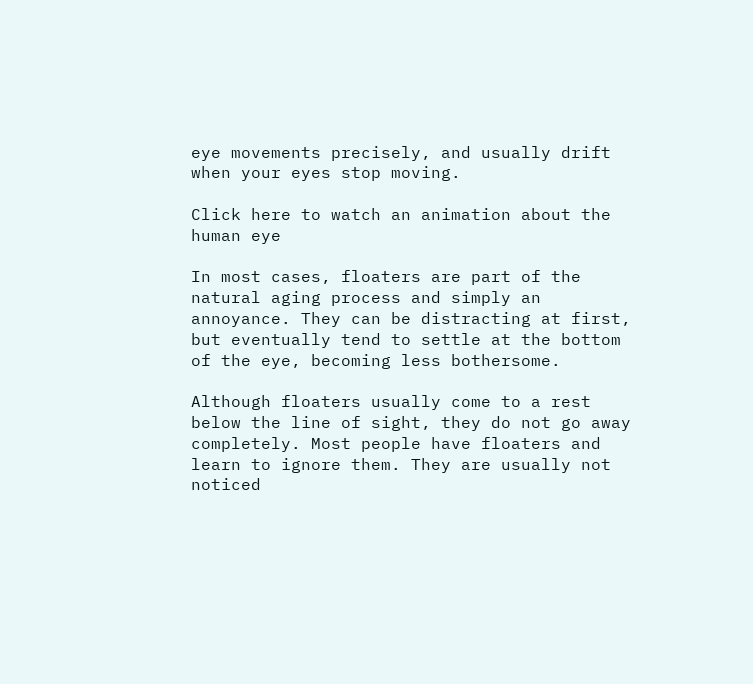eye movements precisely, and usually drift when your eyes stop moving.

Click here to watch an animation about the human eye

In most cases, floaters are part of the natural aging process and simply an annoyance. They can be distracting at first, but eventually tend to settle at the bottom of the eye, becoming less bothersome.

Although floaters usually come to a rest below the line of sight, they do not go away completely. Most people have floaters and learn to ignore them. They are usually not noticed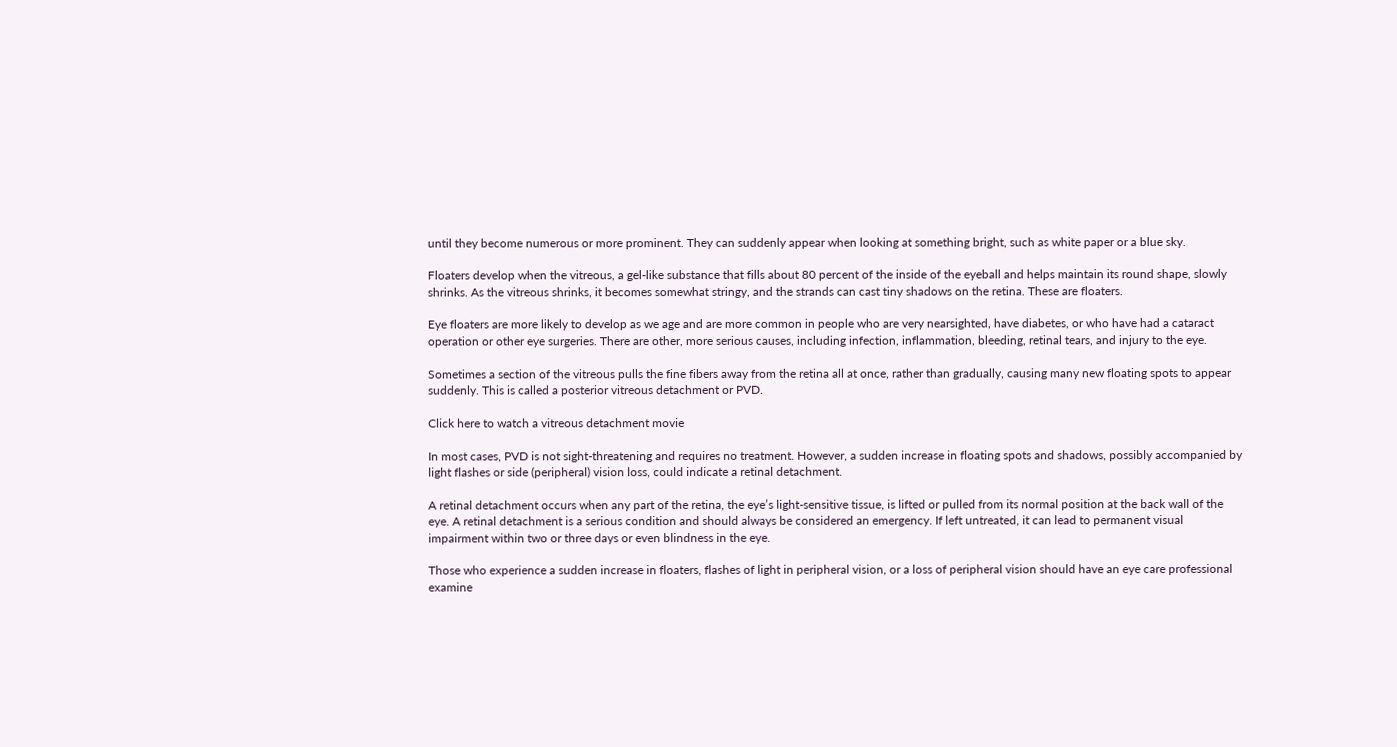until they become numerous or more prominent. They can suddenly appear when looking at something bright, such as white paper or a blue sky.

Floaters develop when the vitreous, a gel-like substance that fills about 80 percent of the inside of the eyeball and helps maintain its round shape, slowly shrinks. As the vitreous shrinks, it becomes somewhat stringy, and the strands can cast tiny shadows on the retina. These are floaters.

Eye floaters are more likely to develop as we age and are more common in people who are very nearsighted, have diabetes, or who have had a cataract operation or other eye surgeries. There are other, more serious causes, including infection, inflammation, bleeding, retinal tears, and injury to the eye.

Sometimes a section of the vitreous pulls the fine fibers away from the retina all at once, rather than gradually, causing many new floating spots to appear suddenly. This is called a posterior vitreous detachment or PVD.

Click here to watch a vitreous detachment movie

In most cases, PVD is not sight-threatening and requires no treatment. However, a sudden increase in floating spots and shadows, possibly accompanied by light flashes or side (peripheral) vision loss, could indicate a retinal detachment.

A retinal detachment occurs when any part of the retina, the eye’s light-sensitive tissue, is lifted or pulled from its normal position at the back wall of the eye. A retinal detachment is a serious condition and should always be considered an emergency. If left untreated, it can lead to permanent visual impairment within two or three days or even blindness in the eye.

Those who experience a sudden increase in floaters, flashes of light in peripheral vision, or a loss of peripheral vision should have an eye care professional examine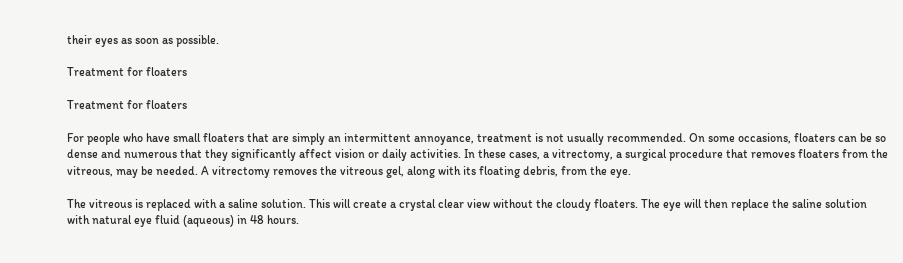their eyes as soon as possible.

Treatment for floaters

Treatment for floaters

For people who have small floaters that are simply an intermittent annoyance, treatment is not usually recommended. On some occasions, floaters can be so dense and numerous that they significantly affect vision or daily activities. In these cases, a vitrectomy, a surgical procedure that removes floaters from the vitreous, may be needed. A vitrectomy removes the vitreous gel, along with its floating debris, from the eye.

The vitreous is replaced with a saline solution. This will create a crystal clear view without the cloudy floaters. The eye will then replace the saline solution with natural eye fluid (aqueous) in 48 hours.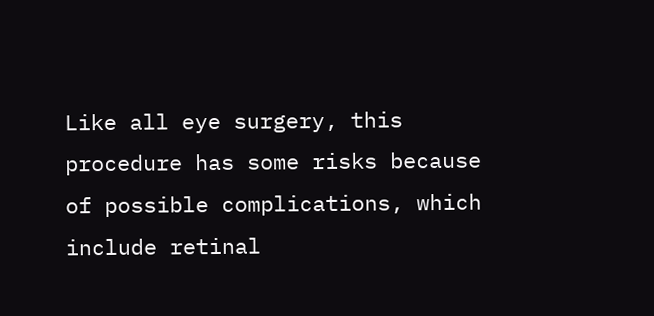Like all eye surgery, this procedure has some risks because of possible complications, which include retinal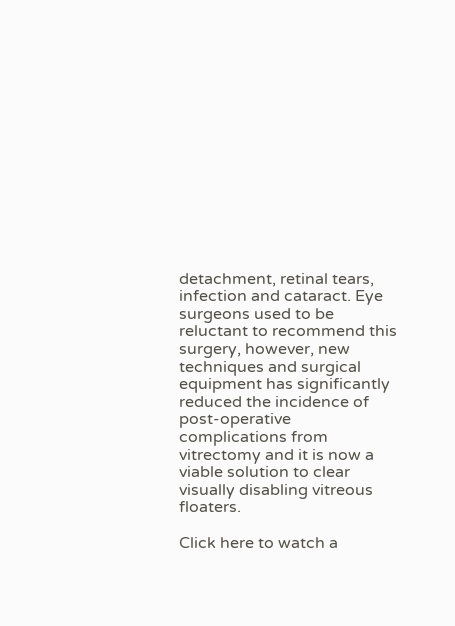detachment, retinal tears, infection and cataract. Eye surgeons used to be reluctant to recommend this surgery, however, new techniques and surgical equipment has significantly reduced the incidence of post-operative complications from vitrectomy and it is now a viable solution to clear visually disabling vitreous floaters.

Click here to watch a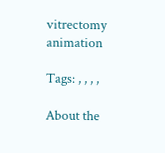vitrectomy animation

Tags: , , , ,

About the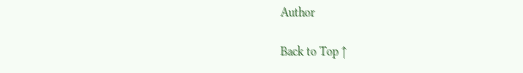Author

Back to Top ↑